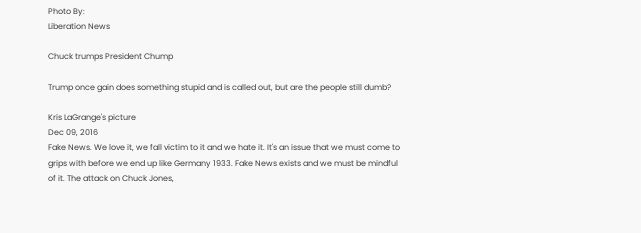Photo By:
Liberation News

Chuck trumps President Chump

Trump once gain does something stupid and is called out, but are the people still dumb?

Kris LaGrange's picture
Dec 09, 2016
Fake News. We love it, we fall victim to it and we hate it. It's an issue that we must come to grips with before we end up like Germany 1933. Fake News exists and we must be mindful of it. The attack on Chuck Jones,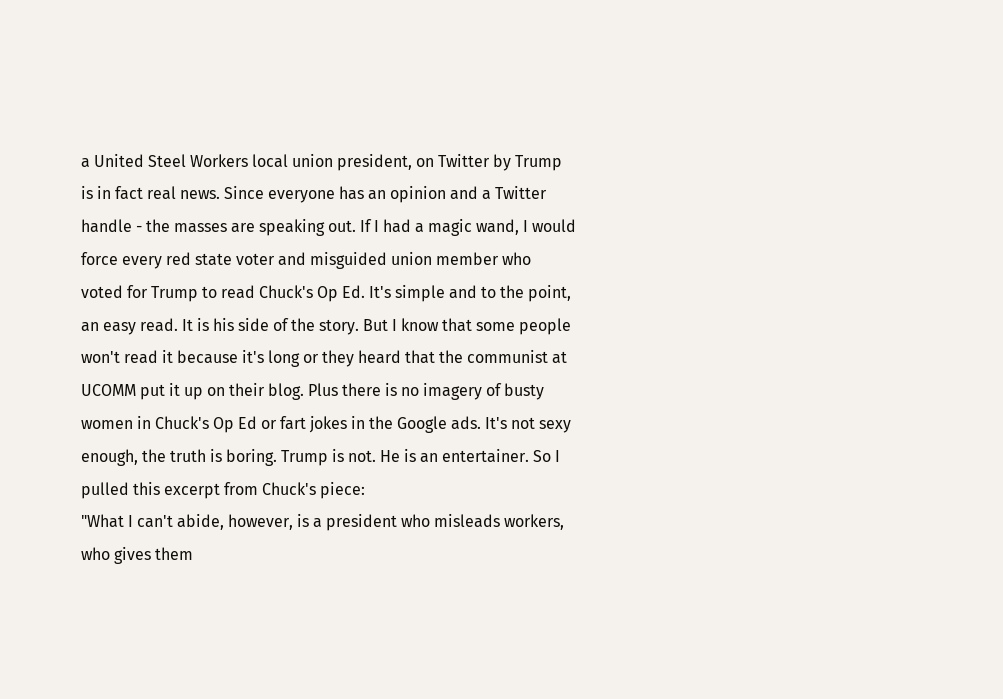a United Steel Workers local union president, on Twitter by Trump is in fact real news. Since everyone has an opinion and a Twitter handle - the masses are speaking out. If I had a magic wand, I would force every red state voter and misguided union member who voted for Trump to read Chuck's Op Ed. It's simple and to the point, an easy read. It is his side of the story. But I know that some people won't read it because it's long or they heard that the communist at UCOMM put it up on their blog. Plus there is no imagery of busty women in Chuck's Op Ed or fart jokes in the Google ads. It's not sexy enough, the truth is boring. Trump is not. He is an entertainer. So I pulled this excerpt from Chuck's piece:
"What I can't abide, however, is a president who misleads workers, who gives them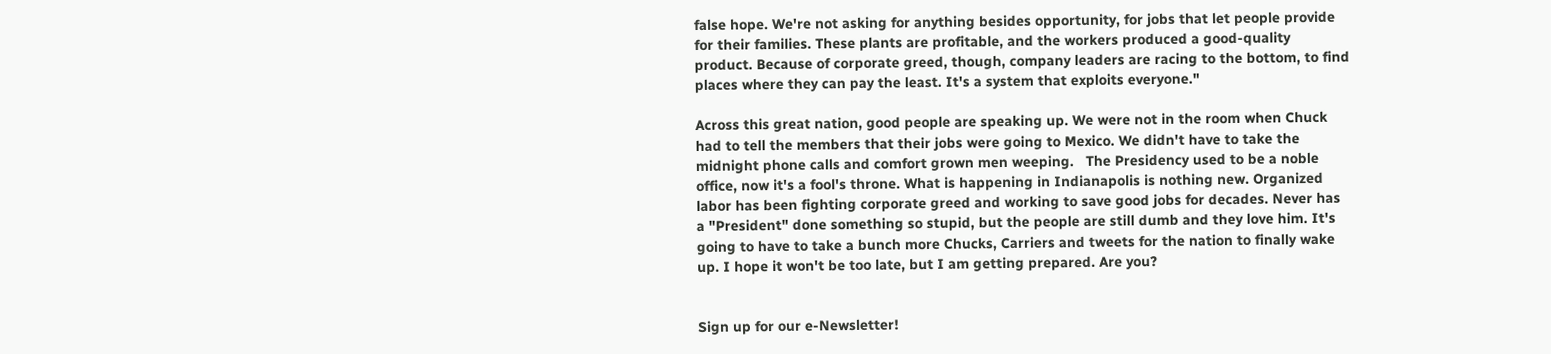false hope. We're not asking for anything besides opportunity, for jobs that let people provide for their families. These plants are profitable, and the workers produced a good-quality product. Because of corporate greed, though, company leaders are racing to the bottom, to find places where they can pay the least. It's a system that exploits everyone."

Across this great nation, good people are speaking up. We were not in the room when Chuck had to tell the members that their jobs were going to Mexico. We didn't have to take the midnight phone calls and comfort grown men weeping.   The Presidency used to be a noble office, now it's a fool's throne. What is happening in Indianapolis is nothing new. Organized labor has been fighting corporate greed and working to save good jobs for decades. Never has a "President" done something so stupid, but the people are still dumb and they love him. It's going to have to take a bunch more Chucks, Carriers and tweets for the nation to finally wake up. I hope it won't be too late, but I am getting prepared. Are you?


Sign up for our e-Newsletter!